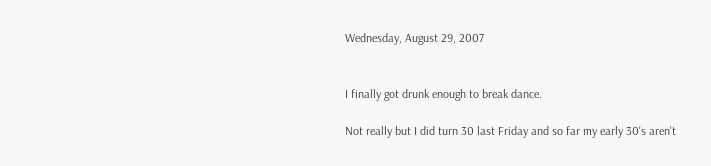Wednesday, August 29, 2007


I finally got drunk enough to break dance.

Not really but I did turn 30 last Friday and so far my early 30's aren't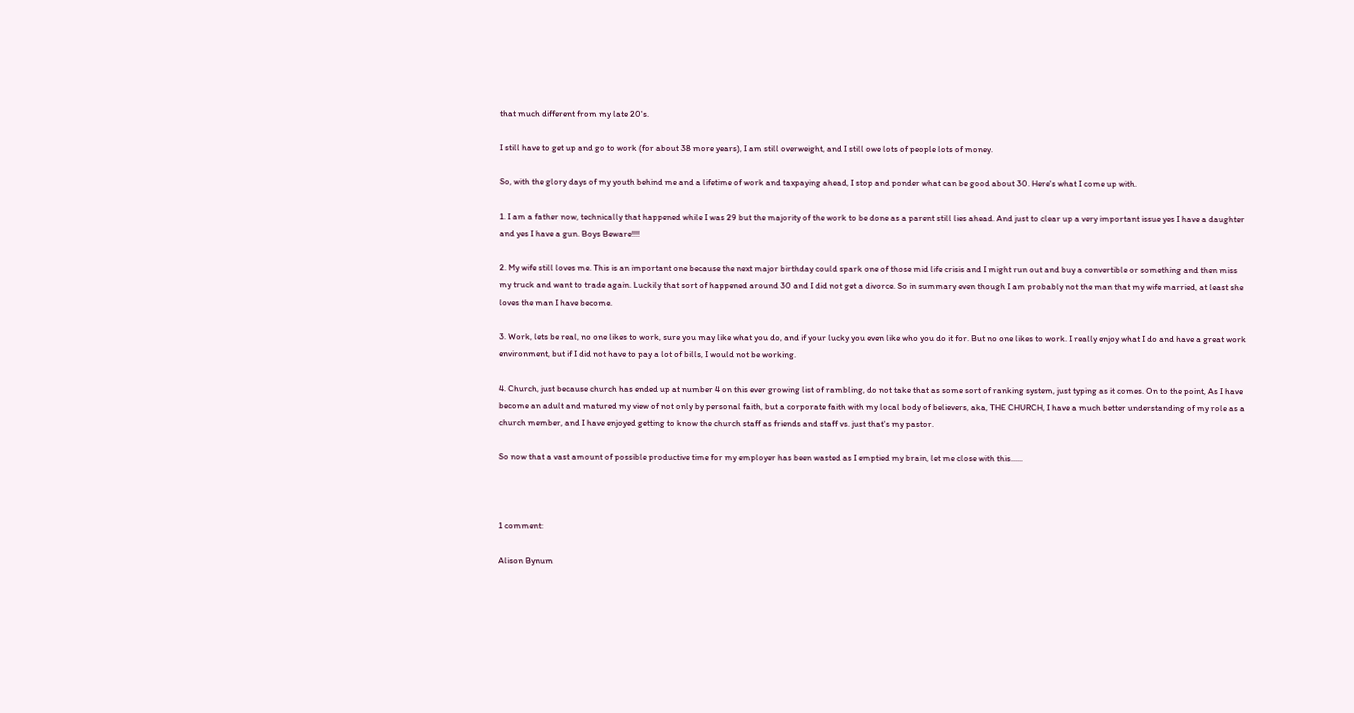that much different from my late 20's.

I still have to get up and go to work (for about 38 more years), I am still overweight, and I still owe lots of people lots of money.

So, with the glory days of my youth behind me and a lifetime of work and taxpaying ahead, I stop and ponder what can be good about 30. Here's what I come up with.

1. I am a father now, technically that happened while I was 29 but the majority of the work to be done as a parent still lies ahead. And just to clear up a very important issue yes I have a daughter and yes I have a gun. Boys Beware!!!!

2. My wife still loves me. This is an important one because the next major birthday could spark one of those mid life crisis and I might run out and buy a convertible or something and then miss my truck and want to trade again. Luckily that sort of happened around 30 and I did not get a divorce. So in summary even though I am probably not the man that my wife married, at least she loves the man I have become.

3. Work, lets be real, no one likes to work, sure you may like what you do, and if your lucky you even like who you do it for. But no one likes to work. I really enjoy what I do and have a great work environment, but if I did not have to pay a lot of bills, I would not be working.

4. Church, just because church has ended up at number 4 on this ever growing list of rambling, do not take that as some sort of ranking system, just typing as it comes. On to the point, As I have become an adult and matured my view of not only by personal faith, but a corporate faith with my local body of believers, aka, THE CHURCH, I have a much better understanding of my role as a church member, and I have enjoyed getting to know the church staff as friends and staff vs. just that's my pastor.

So now that a vast amount of possible productive time for my employer has been wasted as I emptied my brain, let me close with this......



1 comment:

Alison Bynum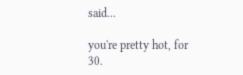said...

you're pretty hot, for 30.